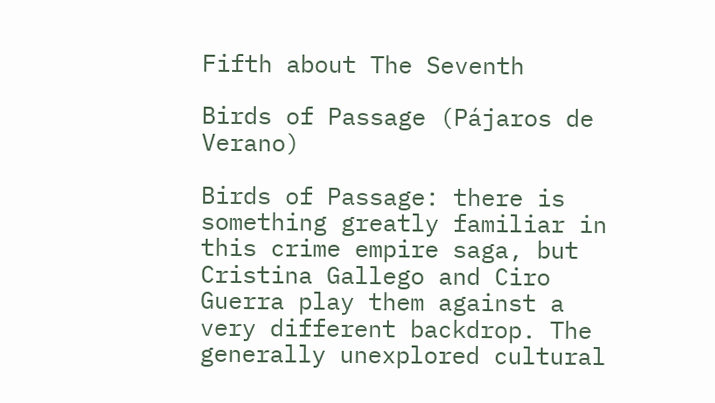Fifth about The Seventh

Birds of Passage (Pájaros de Verano)

Birds of Passage: there is something greatly familiar in this crime empire saga, but Cristina Gallego and Ciro Guerra play them against a very different backdrop. The generally unexplored cultural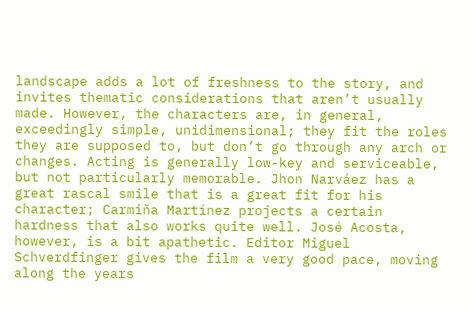landscape adds a lot of freshness to the story, and invites thematic considerations that aren’t usually made. However, the characters are, in general, exceedingly simple, unidimensional; they fit the roles they are supposed to, but don’t go through any arch or changes. Acting is generally low-key and serviceable, but not particularly memorable. Jhon Narváez has a great rascal smile that is a great fit for his character; Carmiña Martínez projects a certain hardness that also works quite well. José Acosta, however, is a bit apathetic. Editor Miguel Schverdfinger gives the film a very good pace, moving along the years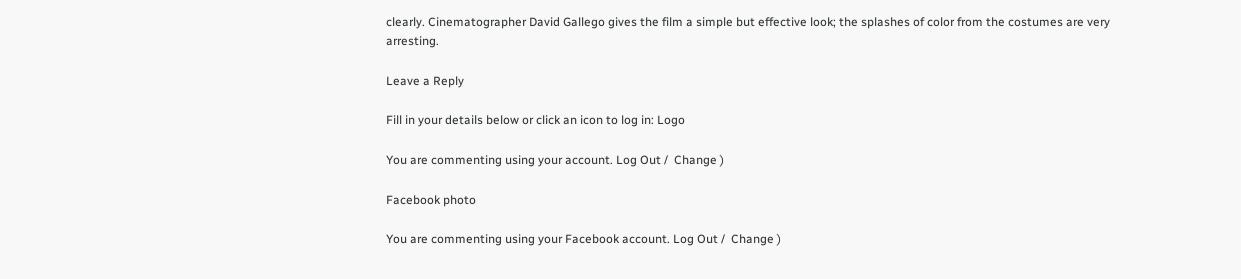clearly. Cinematographer David Gallego gives the film a simple but effective look; the splashes of color from the costumes are very arresting.

Leave a Reply

Fill in your details below or click an icon to log in: Logo

You are commenting using your account. Log Out /  Change )

Facebook photo

You are commenting using your Facebook account. Log Out /  Change )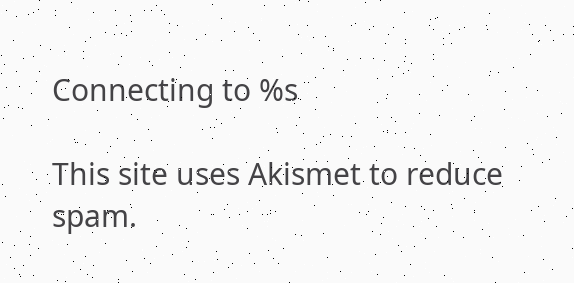Connecting to %s

This site uses Akismet to reduce spam.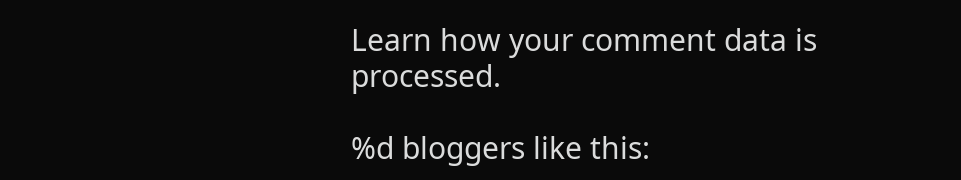Learn how your comment data is processed.

%d bloggers like this: